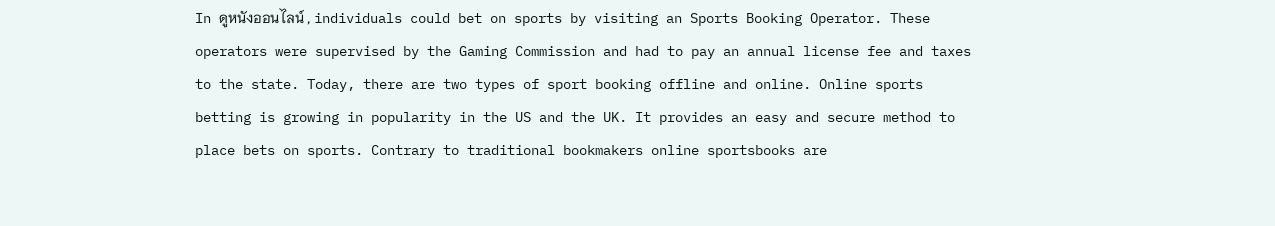In ดูหนังออนไลน์ , individuals could bet on sports by visiting an Sports Booking Operator. These operators were supervised by the Gaming Commission and had to pay an annual license fee and taxes to the state. Today, there are two types of sport booking offline and online. Online sports betting is growing in popularity in the US and the UK. It provides an easy and secure method to place bets on sports. Contrary to traditional bookmakers online sportsbooks are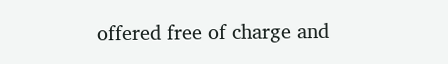offered free of charge and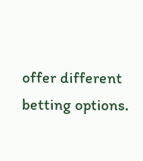offer different betting options.